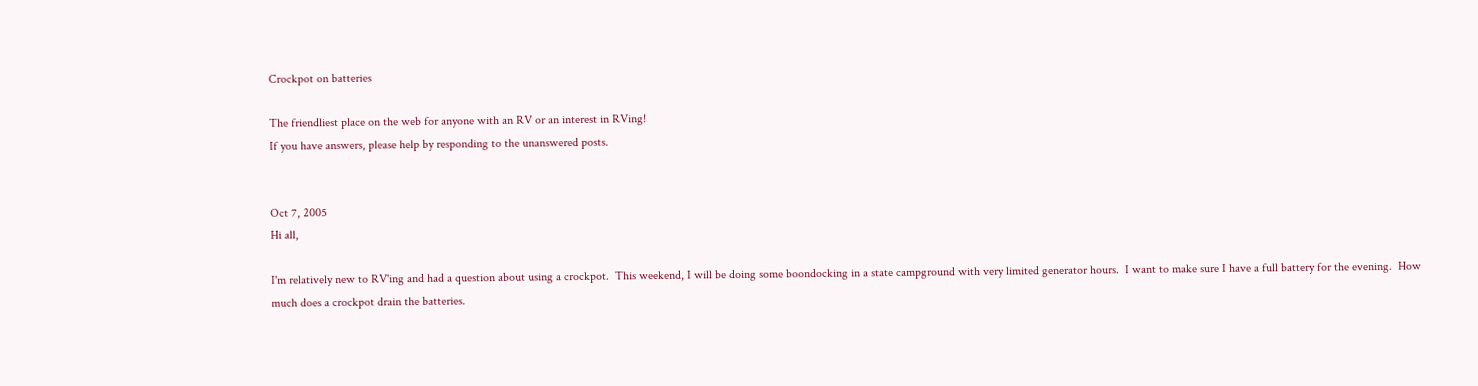Crockpot on batteries

The friendliest place on the web for anyone with an RV or an interest in RVing!
If you have answers, please help by responding to the unanswered posts.


Oct 7, 2005
Hi all,

I'm relatively new to RV'ing and had a question about using a crockpot.  This weekend, I will be doing some boondocking in a state campground with very limited generator hours.  I want to make sure I have a full battery for the evening.  How much does a crockpot drain the batteries.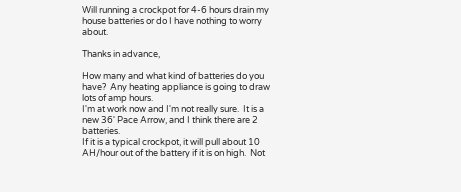Will running a crockpot for 4-6 hours drain my house batteries or do I have nothing to worry about.

Thanks in advance,

How many and what kind of batteries do you have?  Any heating appliance is going to draw lots of amp hours.
I'm at work now and I'm not really sure.  It is a new 36' Pace Arrow, and I think there are 2 batteries.
If it is a typical crockpot, it will pull about 10 AH/hour out of the battery if it is on high.  Not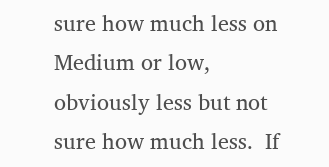sure how much less on Medium or low, obviously less but not sure how much less.  If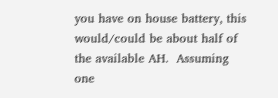you have on house battery, this would/could be about half of the available AH.  Assuming one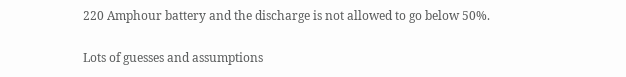220 Amphour battery and the discharge is not allowed to go below 50%.

Lots of guesses and assumptions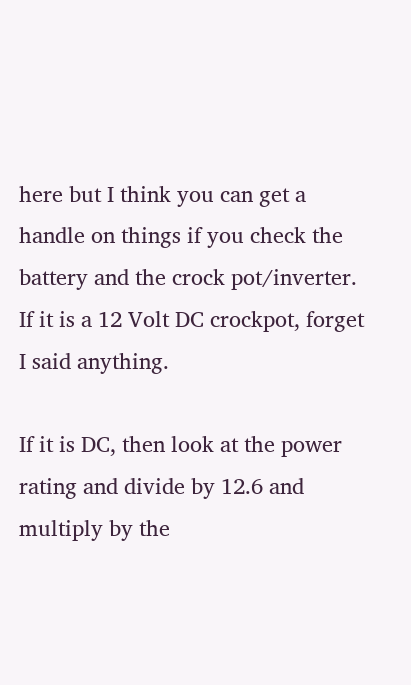here but I think you can get a handle on things if you check the battery and the crock pot/inverter.  If it is a 12 Volt DC crockpot, forget I said anything.

If it is DC, then look at the power rating and divide by 12.6 and multiply by the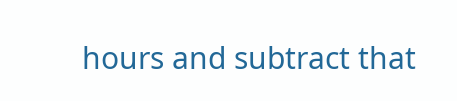hours and subtract that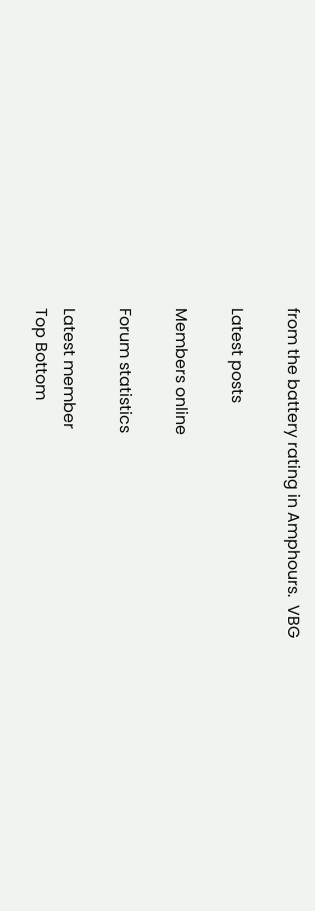from the battery rating in Amphours.  VBG

Latest posts

Members online

Forum statistics

Latest member
Top Bottom